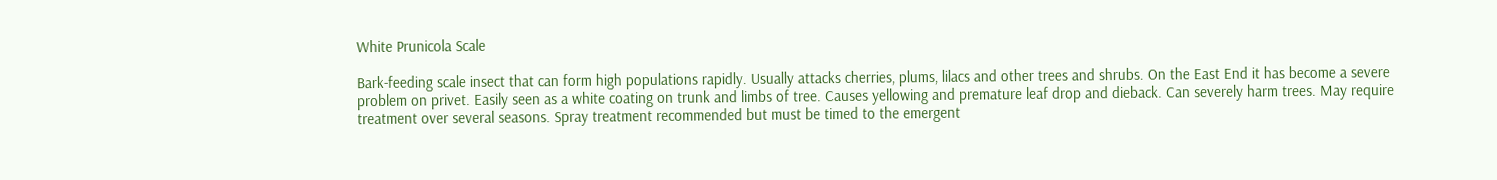White Prunicola Scale

Bark-feeding scale insect that can form high populations rapidly. Usually attacks cherries, plums, lilacs and other trees and shrubs. On the East End it has become a severe problem on privet. Easily seen as a white coating on trunk and limbs of tree. Causes yellowing and premature leaf drop and dieback. Can severely harm trees. May require treatment over several seasons. Spray treatment recommended but must be timed to the emergent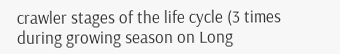crawler stages of the life cycle (3 times during growing season on Long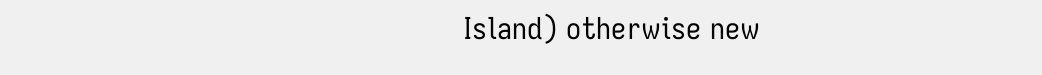Island) otherwise new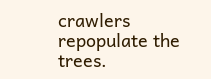crawlers repopulate the trees.